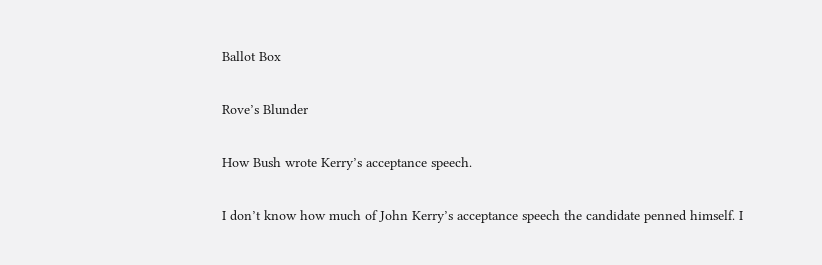Ballot Box

Rove’s Blunder

How Bush wrote Kerry’s acceptance speech.

I don’t know how much of John Kerry’s acceptance speech the candidate penned himself. I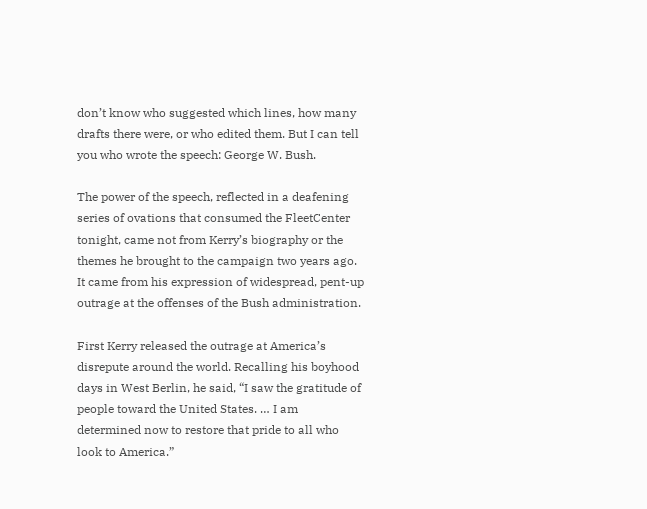don’t know who suggested which lines, how many drafts there were, or who edited them. But I can tell you who wrote the speech: George W. Bush.

The power of the speech, reflected in a deafening series of ovations that consumed the FleetCenter tonight, came not from Kerry’s biography or the themes he brought to the campaign two years ago. It came from his expression of widespread, pent-up outrage at the offenses of the Bush administration.

First Kerry released the outrage at America’s disrepute around the world. Recalling his boyhood days in West Berlin, he said, “I saw the gratitude of people toward the United States. … I am determined now to restore that pride to all who look to America.”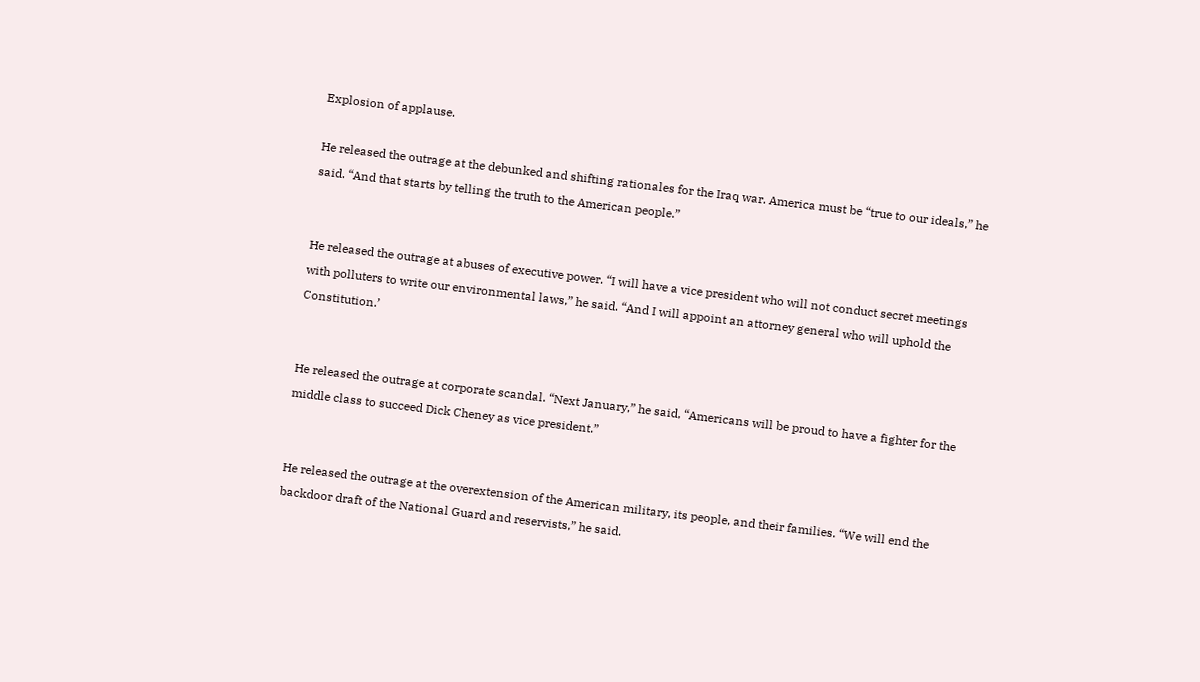Explosion of applause.

He released the outrage at the debunked and shifting rationales for the Iraq war. America must be “true to our ideals,” he said. “And that starts by telling the truth to the American people.”


He released the outrage at abuses of executive power. “I will have a vice president who will not conduct secret meetings with polluters to write our environmental laws,” he said. “And I will appoint an attorney general who will uphold the Constitution.’


He released the outrage at corporate scandal. “Next January,” he said, “Americans will be proud to have a fighter for the middle class to succeed Dick Cheney as vice president.”


He released the outrage at the overextension of the American military, its people, and their families. “We will end the backdoor draft of the National Guard and reservists,” he said.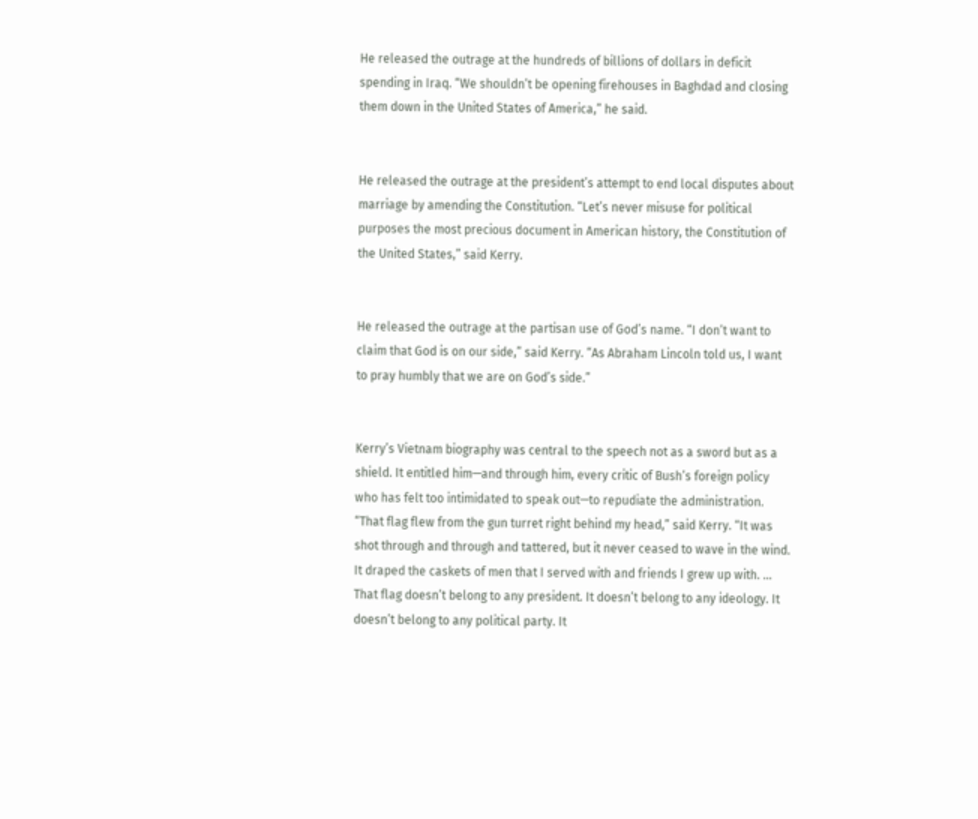He released the outrage at the hundreds of billions of dollars in deficit spending in Iraq. “We shouldn’t be opening firehouses in Baghdad and closing them down in the United States of America,” he said.


He released the outrage at the president’s attempt to end local disputes about marriage by amending the Constitution. “Let’s never misuse for political purposes the most precious document in American history, the Constitution of the United States,” said Kerry.


He released the outrage at the partisan use of God’s name. “I don’t want to claim that God is on our side,” said Kerry. “As Abraham Lincoln told us, I want to pray humbly that we are on God’s side.”


Kerry’s Vietnam biography was central to the speech not as a sword but as a shield. It entitled him—and through him, every critic of Bush’s foreign policy who has felt too intimidated to speak out—to repudiate the administration. “That flag flew from the gun turret right behind my head,” said Kerry. “It was shot through and through and tattered, but it never ceased to wave in the wind. It draped the caskets of men that I served with and friends I grew up with. … That flag doesn’t belong to any president. It doesn’t belong to any ideology. It doesn’t belong to any political party. It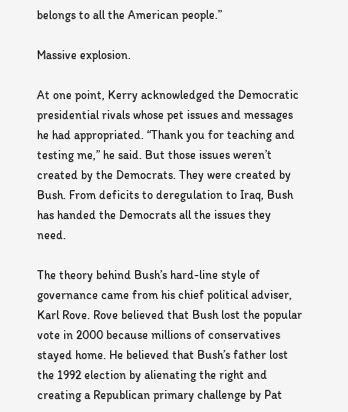belongs to all the American people.”

Massive explosion.

At one point, Kerry acknowledged the Democratic presidential rivals whose pet issues and messages he had appropriated. “Thank you for teaching and testing me,” he said. But those issues weren’t created by the Democrats. They were created by Bush. From deficits to deregulation to Iraq, Bush has handed the Democrats all the issues they need.

The theory behind Bush’s hard-line style of governance came from his chief political adviser, Karl Rove. Rove believed that Bush lost the popular vote in 2000 because millions of conservatives stayed home. He believed that Bush’s father lost the 1992 election by alienating the right and creating a Republican primary challenge by Pat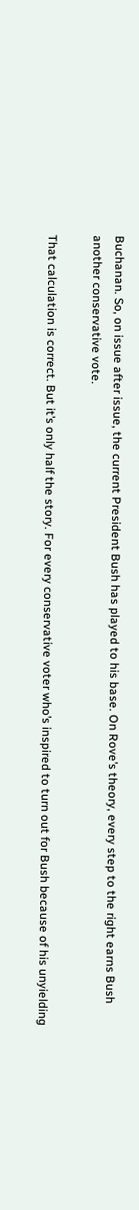Buchanan. So, on issue after issue, the current President Bush has played to his base. On Rove’s theory, every step to the right earns Bush another conservative vote.

That calculation is correct. But it’s only half the story. For every conservative voter who’s inspired to turn out for Bush because of his unyielding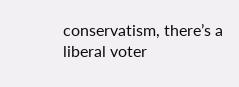conservatism, there’s a liberal voter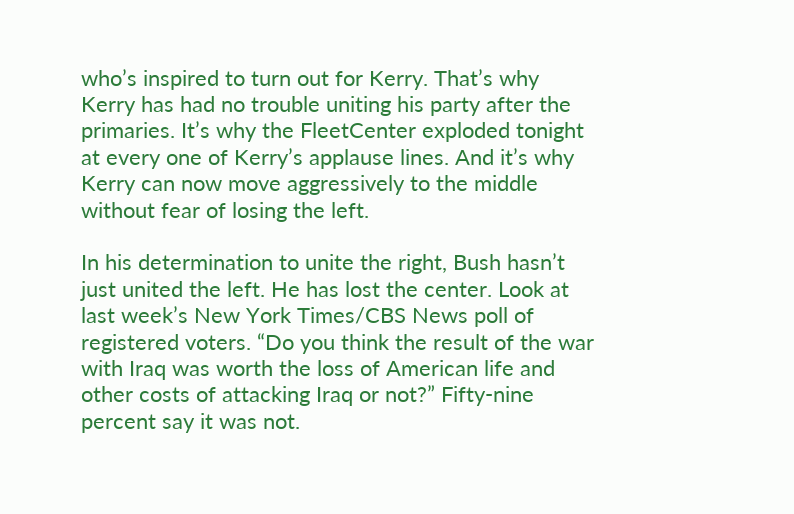who’s inspired to turn out for Kerry. That’s why Kerry has had no trouble uniting his party after the primaries. It’s why the FleetCenter exploded tonight at every one of Kerry’s applause lines. And it’s why Kerry can now move aggressively to the middle without fear of losing the left.

In his determination to unite the right, Bush hasn’t just united the left. He has lost the center. Look at last week’s New York Times/CBS News poll of registered voters. “Do you think the result of the war with Iraq was worth the loss of American life and other costs of attacking Iraq or not?” Fifty-nine percent say it was not.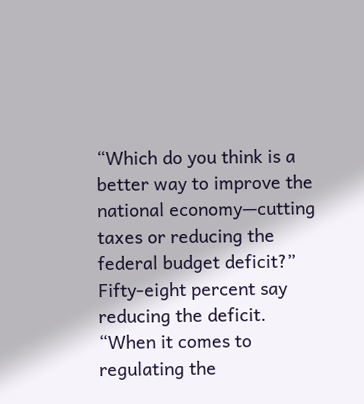“Which do you think is a better way to improve the national economy—cutting taxes or reducing the federal budget deficit?” Fifty-eight percent say reducing the deficit. “When it comes to regulating the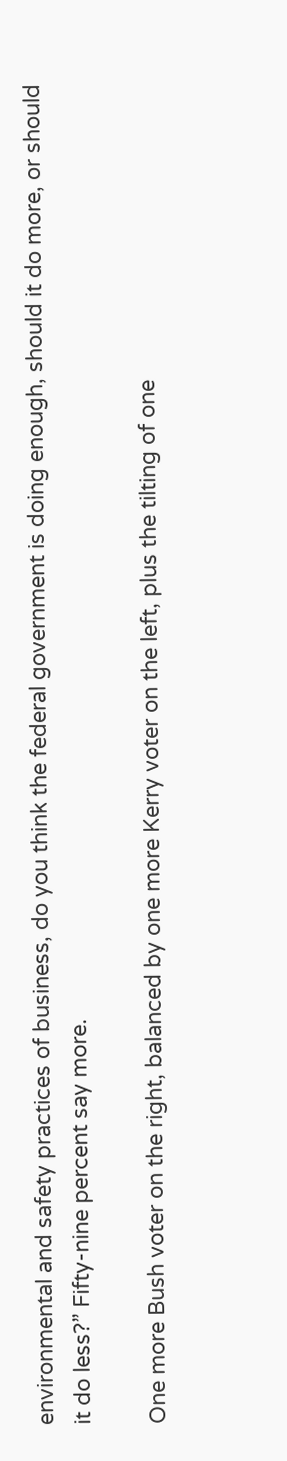environmental and safety practices of business, do you think the federal government is doing enough, should it do more, or should it do less?” Fifty-nine percent say more.

One more Bush voter on the right, balanced by one more Kerry voter on the left, plus the tilting of one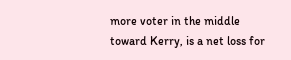more voter in the middle toward Kerry, is a net loss for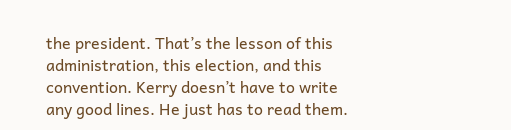the president. That’s the lesson of this administration, this election, and this convention. Kerry doesn’t have to write any good lines. He just has to read them.